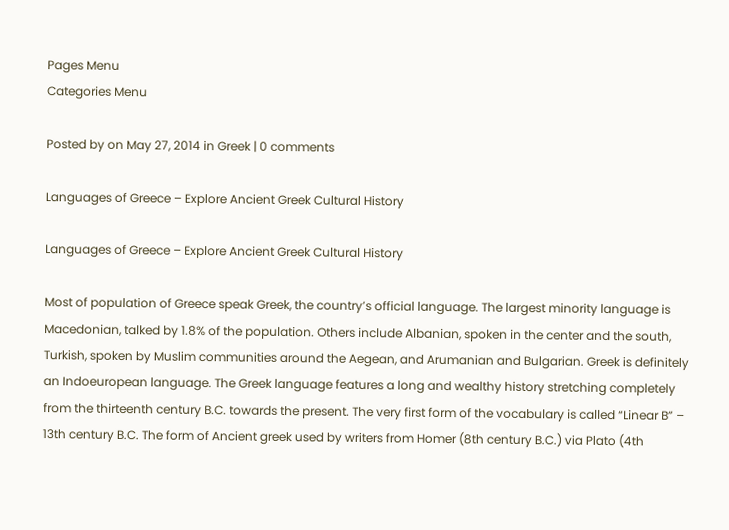Pages Menu
Categories Menu

Posted by on May 27, 2014 in Greek | 0 comments

Languages of Greece – Explore Ancient Greek Cultural History

Languages of Greece – Explore Ancient Greek Cultural History

Most of population of Greece speak Greek, the country’s official language. The largest minority language is Macedonian, talked by 1.8% of the population. Others include Albanian, spoken in the center and the south, Turkish, spoken by Muslim communities around the Aegean, and Arumanian and Bulgarian. Greek is definitely an Indoeuropean language. The Greek language features a long and wealthy history stretching completely from the thirteenth century B.C. towards the present. The very first form of the vocabulary is called “Linear B” – 13th century B.C. The form of Ancient greek used by writers from Homer (8th century B.C.) via Plato (4th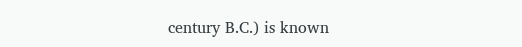century B.C.) is known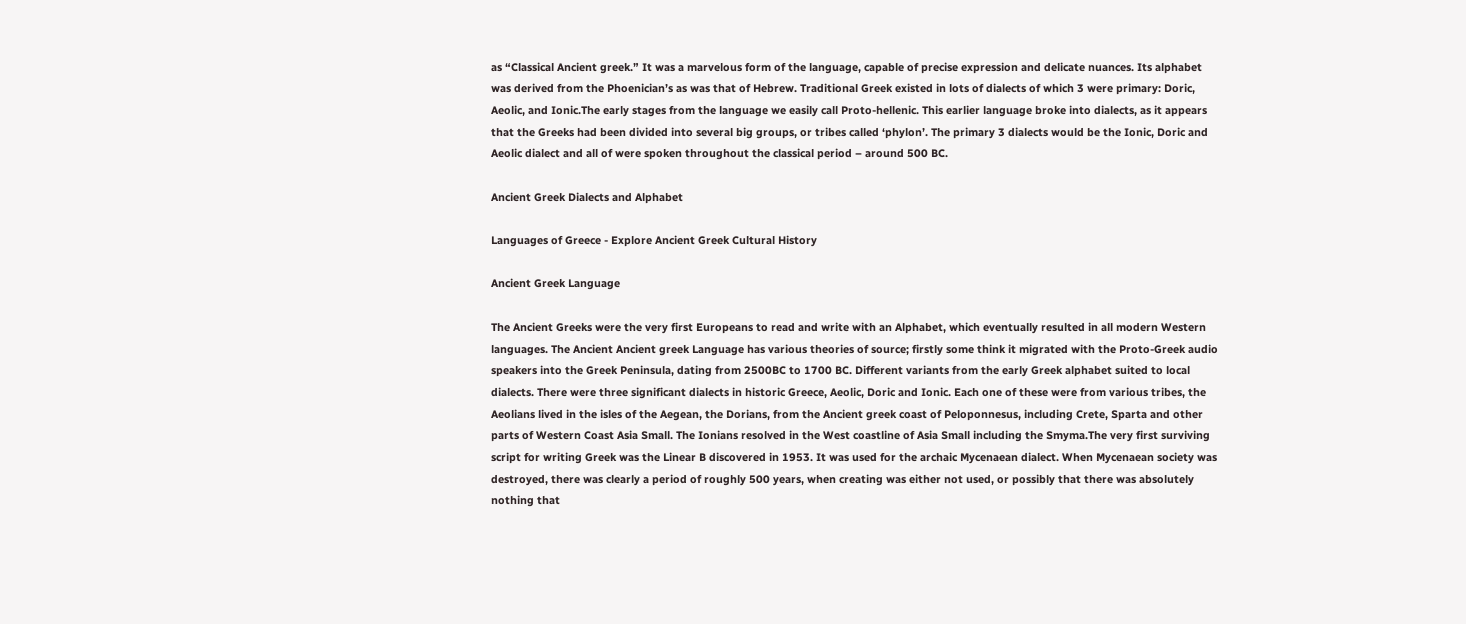as “Classical Ancient greek.” It was a marvelous form of the language, capable of precise expression and delicate nuances. Its alphabet was derived from the Phoenician’s as was that of Hebrew. Traditional Greek existed in lots of dialects of which 3 were primary: Doric, Aeolic, and Ionic.The early stages from the language we easily call Proto-hellenic. This earlier language broke into dialects, as it appears that the Greeks had been divided into several big groups, or tribes called ‘phylon’. The primary 3 dialects would be the Ionic, Doric and Aeolic dialect and all of were spoken throughout the classical period – around 500 BC.

Ancient Greek Dialects and Alphabet

Languages of Greece - Explore Ancient Greek Cultural History

Ancient Greek Language

The Ancient Greeks were the very first Europeans to read and write with an Alphabet, which eventually resulted in all modern Western languages. The Ancient Ancient greek Language has various theories of source; firstly some think it migrated with the Proto-Greek audio speakers into the Greek Peninsula, dating from 2500BC to 1700 BC. Different variants from the early Greek alphabet suited to local dialects. There were three significant dialects in historic Greece, Aeolic, Doric and Ionic. Each one of these were from various tribes, the Aeolians lived in the isles of the Aegean, the Dorians, from the Ancient greek coast of Peloponnesus, including Crete, Sparta and other parts of Western Coast Asia Small. The Ionians resolved in the West coastline of Asia Small including the Smyma.The very first surviving script for writing Greek was the Linear B discovered in 1953. It was used for the archaic Mycenaean dialect. When Mycenaean society was destroyed, there was clearly a period of roughly 500 years, when creating was either not used, or possibly that there was absolutely nothing that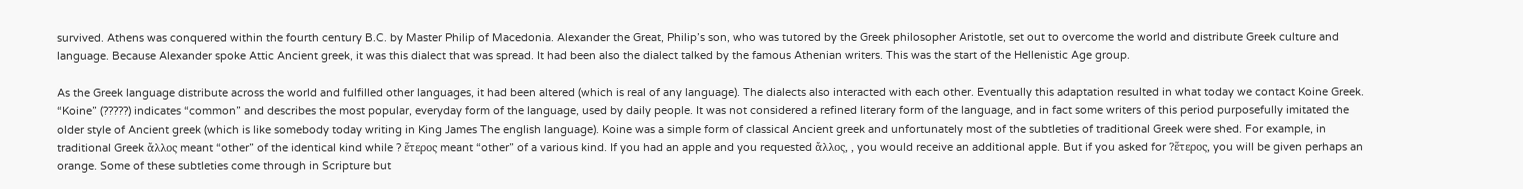survived. Athens was conquered within the fourth century B.C. by Master Philip of Macedonia. Alexander the Great, Philip’s son, who was tutored by the Greek philosopher Aristotle, set out to overcome the world and distribute Greek culture and language. Because Alexander spoke Attic Ancient greek, it was this dialect that was spread. It had been also the dialect talked by the famous Athenian writers. This was the start of the Hellenistic Age group.

As the Greek language distribute across the world and fulfilled other languages, it had been altered (which is real of any language). The dialects also interacted with each other. Eventually this adaptation resulted in what today we contact Koine Greek. “Koine” (?????) indicates “common” and describes the most popular, everyday form of the language, used by daily people. It was not considered a refined literary form of the language, and in fact some writers of this period purposefully imitated the older style of Ancient greek (which is like somebody today writing in King James The english language). Koine was a simple form of classical Ancient greek and unfortunately most of the subtleties of traditional Greek were shed. For example, in traditional Greek ἄλλος meant “other” of the identical kind while ? ἕτερος meant “other” of a various kind. If you had an apple and you requested ἄλλος, , you would receive an additional apple. But if you asked for ?ἕτερος, you will be given perhaps an orange. Some of these subtleties come through in Scripture but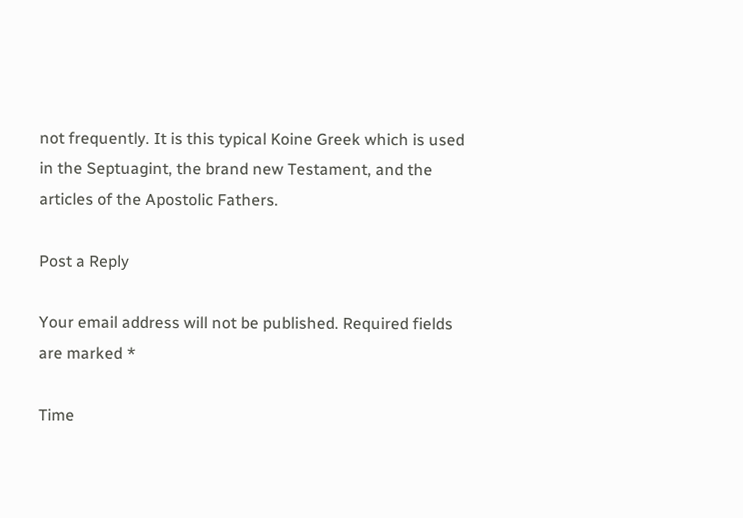not frequently. It is this typical Koine Greek which is used in the Septuagint, the brand new Testament, and the articles of the Apostolic Fathers.

Post a Reply

Your email address will not be published. Required fields are marked *

Time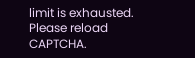limit is exhausted. Please reload CAPTCHA.